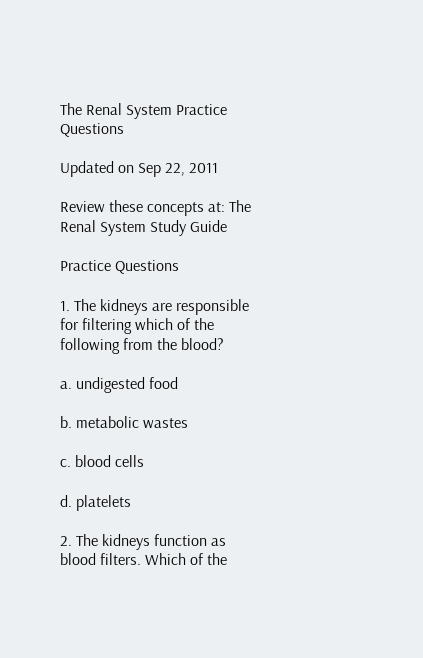The Renal System Practice Questions

Updated on Sep 22, 2011

Review these concepts at: The Renal System Study Guide

Practice Questions

1. The kidneys are responsible for filtering which of the following from the blood?

a. undigested food

b. metabolic wastes

c. blood cells

d. platelets

2. The kidneys function as blood filters. Which of the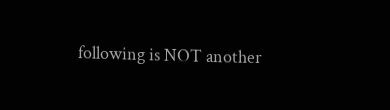following is NOT another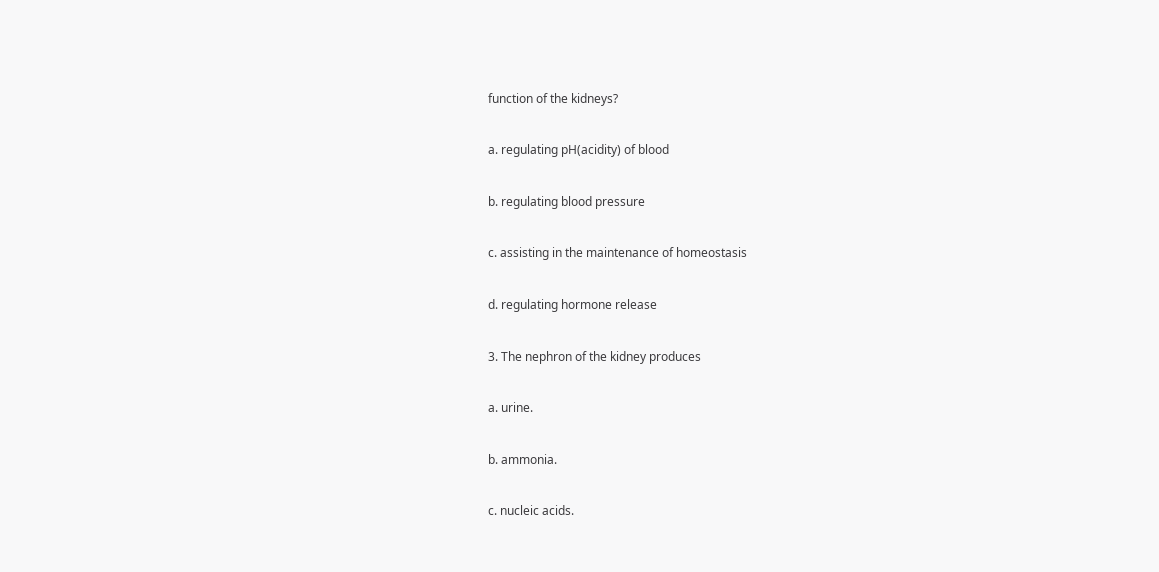function of the kidneys?

a. regulating pH(acidity) of blood

b. regulating blood pressure

c. assisting in the maintenance of homeostasis

d. regulating hormone release

3. The nephron of the kidney produces

a. urine.

b. ammonia.

c. nucleic acids.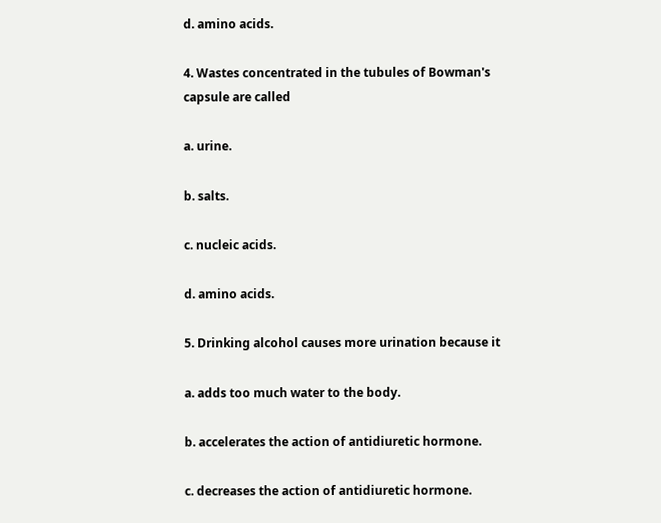d. amino acids.

4. Wastes concentrated in the tubules of Bowman's capsule are called

a. urine.

b. salts.

c. nucleic acids.

d. amino acids.

5. Drinking alcohol causes more urination because it

a. adds too much water to the body.

b. accelerates the action of antidiuretic hormone.

c. decreases the action of antidiuretic hormone.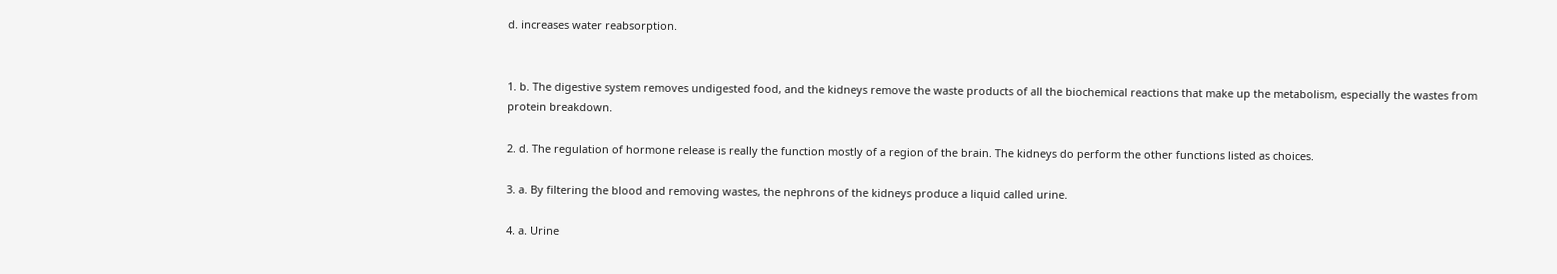d. increases water reabsorption.


1. b. The digestive system removes undigested food, and the kidneys remove the waste products of all the biochemical reactions that make up the metabolism, especially the wastes from protein breakdown.

2. d. The regulation of hormone release is really the function mostly of a region of the brain. The kidneys do perform the other functions listed as choices.

3. a. By filtering the blood and removing wastes, the nephrons of the kidneys produce a liquid called urine.

4. a. Urine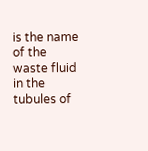is the name of the waste fluid in the tubules of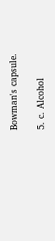Bowman's capsule.

5. c. Alcohol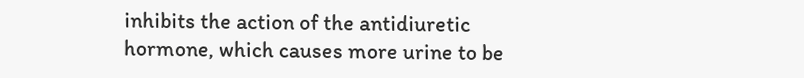inhibits the action of the antidiuretic hormone, which causes more urine to be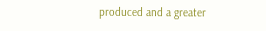produced and a greater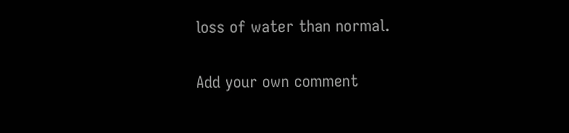loss of water than normal.

Add your own comment